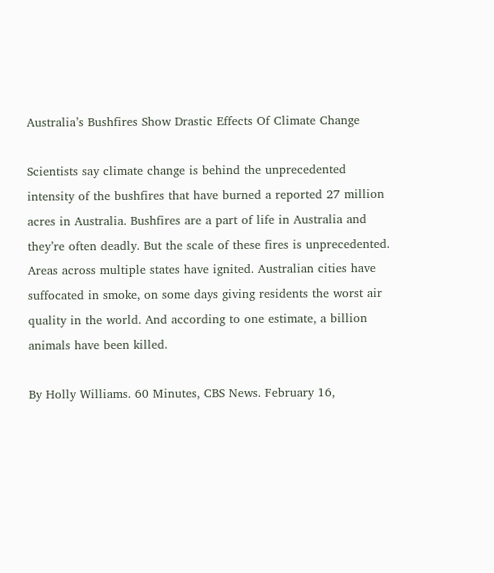Australia’s Bushfires Show Drastic Effects Of Climate Change

Scientists say climate change is behind the unprecedented intensity of the bushfires that have burned a reported 27 million acres in Australia. Bushfires are a part of life in Australia and they’re often deadly. But the scale of these fires is unprecedented. Areas across multiple states have ignited. Australian cities have suffocated in smoke, on some days giving residents the worst air quality in the world. And according to one estimate, a billion animals have been killed.

By Holly Williams. 60 Minutes, CBS News. February 16,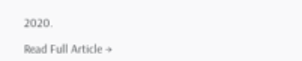2020.

Read Full Article →